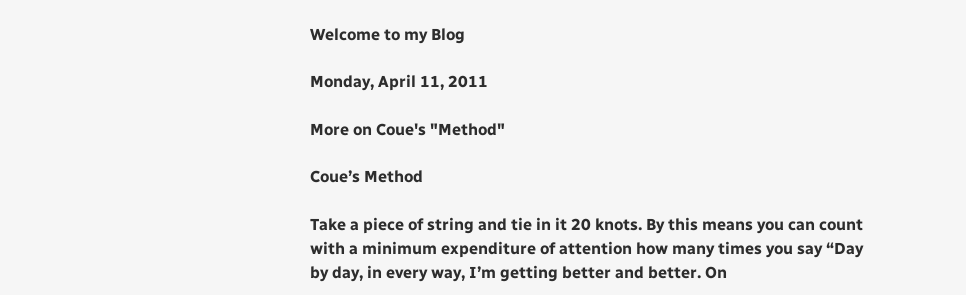Welcome to my Blog

Monday, April 11, 2011

More on Coue's "Method"

Coue’s Method

Take a piece of string and tie in it 20 knots. By this means you can count with a minimum expenditure of attention how many times you say “Day by day, in every way, I’m getting better and better. On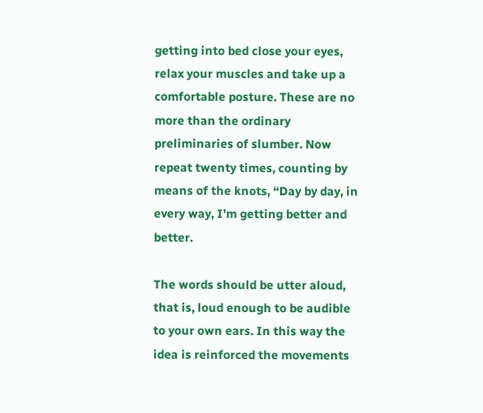getting into bed close your eyes, relax your muscles and take up a comfortable posture. These are no more than the ordinary preliminaries of slumber. Now repeat twenty times, counting by means of the knots, “Day by day, in every way, I’m getting better and better.

The words should be utter aloud, that is, loud enough to be audible to your own ears. In this way the idea is reinforced the movements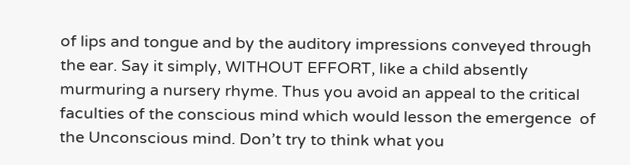of lips and tongue and by the auditory impressions conveyed through the ear. Say it simply, WITHOUT EFFORT, like a child absently murmuring a nursery rhyme. Thus you avoid an appeal to the critical faculties of the conscious mind which would lesson the emergence  of the Unconscious mind. Don’t try to think what you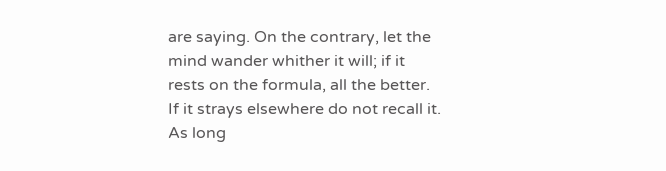are saying. On the contrary, let the mind wander whither it will; if it rests on the formula, all the better. If it strays elsewhere do not recall it. As long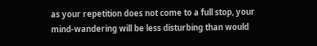as your repetition does not come to a full stop, your mind-wandering will be less disturbing than would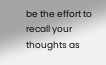be the effort to recall your thoughts as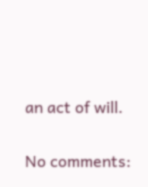an act of will.

No comments: